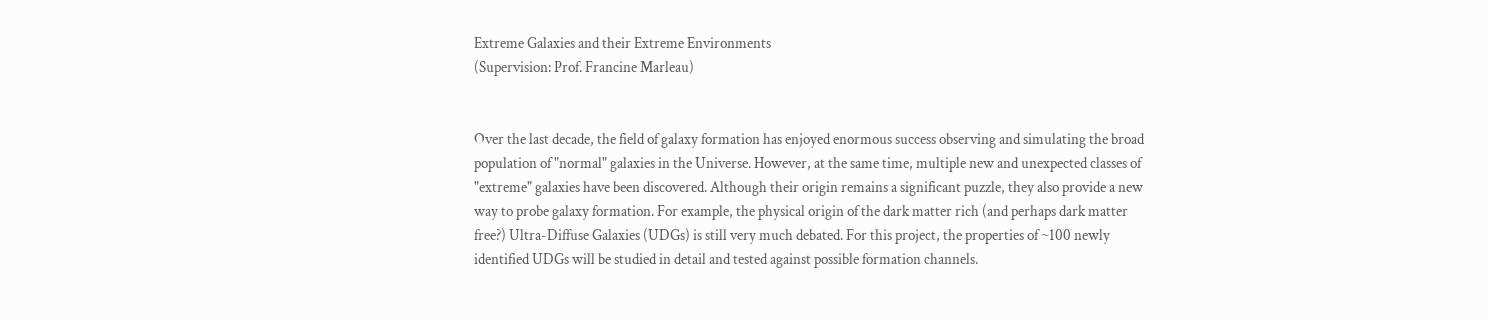Extreme Galaxies and their Extreme Environments
(Supervision: Prof. Francine Marleau)


Over the last decade, the field of galaxy formation has enjoyed enormous success observing and simulating the broad population of "normal" galaxies in the Universe. However, at the same time, multiple new and unexpected classes of "extreme" galaxies have been discovered. Although their origin remains a significant puzzle, they also provide a new way to probe galaxy formation. For example, the physical origin of the dark matter rich (and perhaps dark matter free?) Ultra-Diffuse Galaxies (UDGs) is still very much debated. For this project, the properties of ~100 newly identified UDGs will be studied in detail and tested against possible formation channels.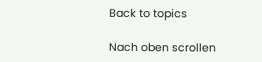Back to topics

Nach oben scrollen